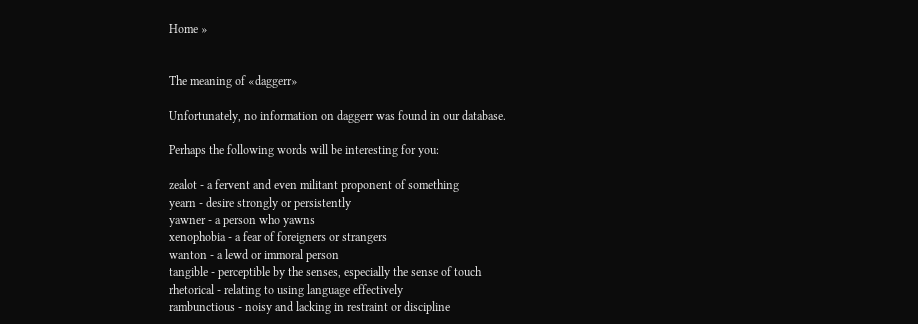Home »


The meaning of «daggerr»

Unfortunately, no information on daggerr was found in our database.

Perhaps the following words will be interesting for you:

zealot - a fervent and even militant proponent of something
yearn - desire strongly or persistently
yawner - a person who yawns
xenophobia - a fear of foreigners or strangers
wanton - a lewd or immoral person
tangible - perceptible by the senses, especially the sense of touch
rhetorical - relating to using language effectively
rambunctious - noisy and lacking in restraint or discipline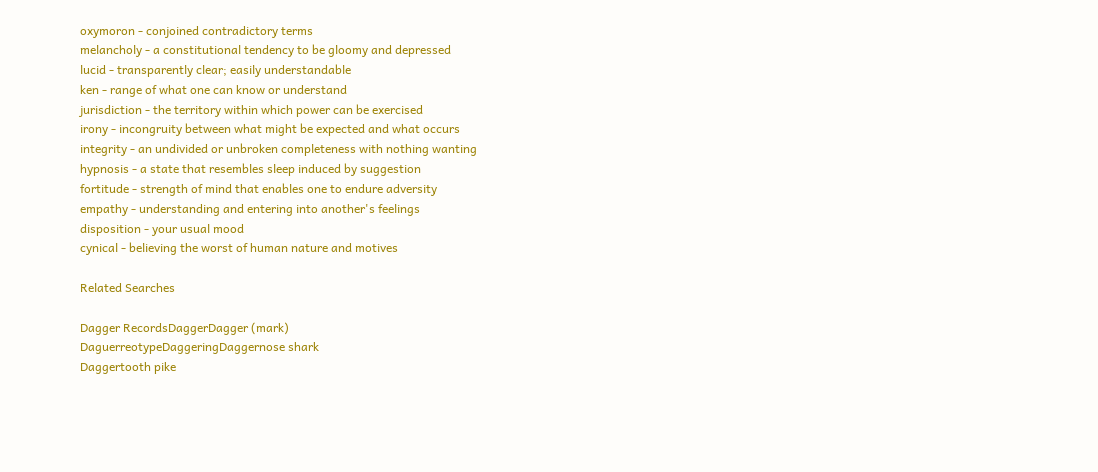oxymoron - conjoined contradictory terms
melancholy - a constitutional tendency to be gloomy and depressed
lucid - transparently clear; easily understandable
ken - range of what one can know or understand
jurisdiction - the territory within which power can be exercised
irony - incongruity between what might be expected and what occurs
integrity - an undivided or unbroken completeness with nothing wanting
hypnosis - a state that resembles sleep induced by suggestion
fortitude - strength of mind that enables one to endure adversity
empathy - understanding and entering into another's feelings
disposition - your usual mood
cynical - believing the worst of human nature and motives

Related Searches

Dagger RecordsDaggerDagger (mark)
DaguerreotypeDaggeringDaggernose shark
Daggertooth pike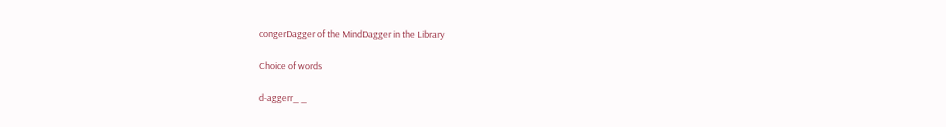congerDagger of the MindDagger in the Library

Choice of words

d-aggerr_ _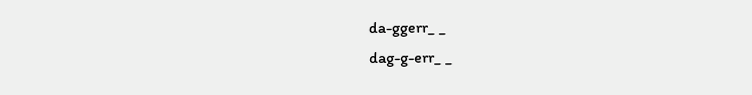da-ggerr_ _
dag-g-err_ _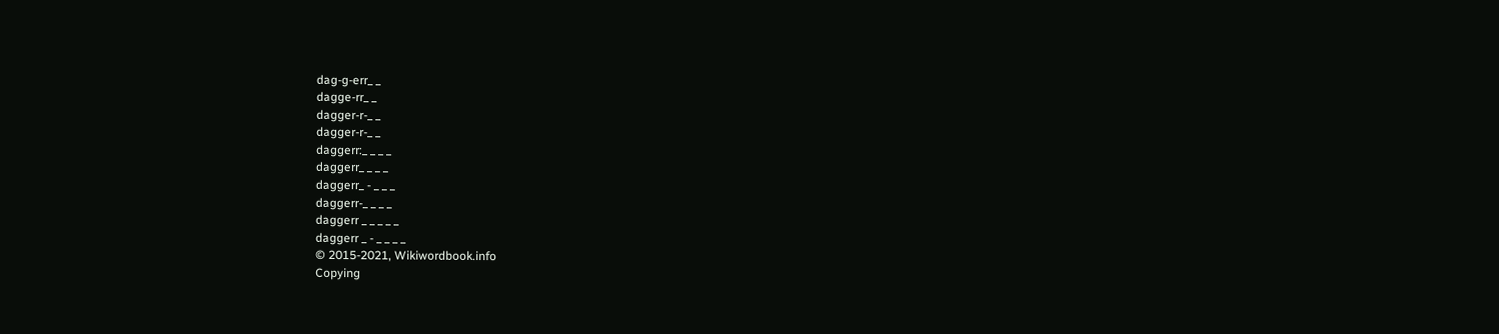dag-g-err_ _
dagge-rr_ _
dagger-r-_ _
dagger-r-_ _
daggerr:_ _ _ _
daggerr_ _ _ _
daggerr_ - _ _ _
daggerr-_ _ _ _
daggerr _ _ _ _ _
daggerr _ - _ _ _ _
© 2015-2021, Wikiwordbook.info
Copying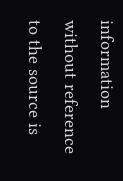information without reference to the source is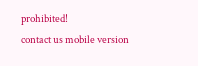prohibited!
contact us mobile version